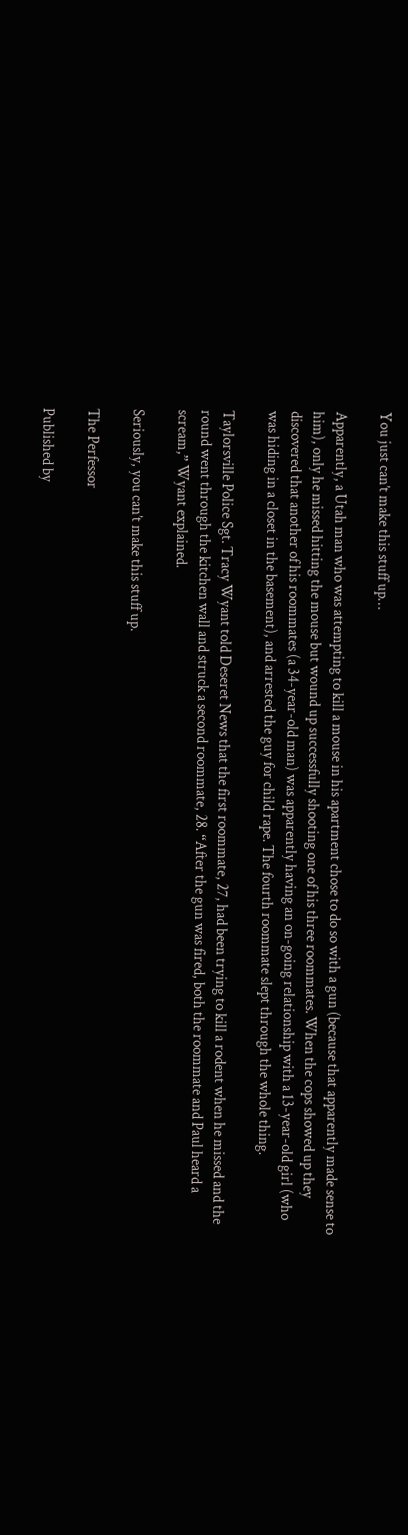You just can’t make this stuff up…

Apparently, a Utah man who was attempting to kill a mouse in his apartment chose to do so with a gun (because that apparently made sense to him), only he missed hitting the mouse but wound up successfully shooting one of his three roommates. When the cops showed up they discovered that another of his roommates (a 34-year-old man) was apparently having an on-going relationship with a 13-year-old girl (who was hiding in a closet in the basement), and arrested the guy for child rape. The fourth roommate slept through the whole thing.

Taylorsville Police Sgt. Tracy Wyant told Deseret News that the first roommate, 27, had been trying to kill a rodent when he missed and the round went through the kitchen wall and struck a second roommate, 28. “After the gun was fired, both the roommate and Paul heard a scream,” Wyant explained.

Seriously, you can’t make this stuff up.

The Perfessor

Published by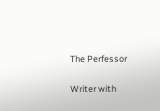The Perfessor

Writer with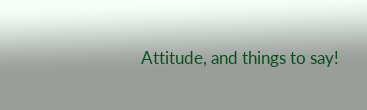Attitude, and things to say!